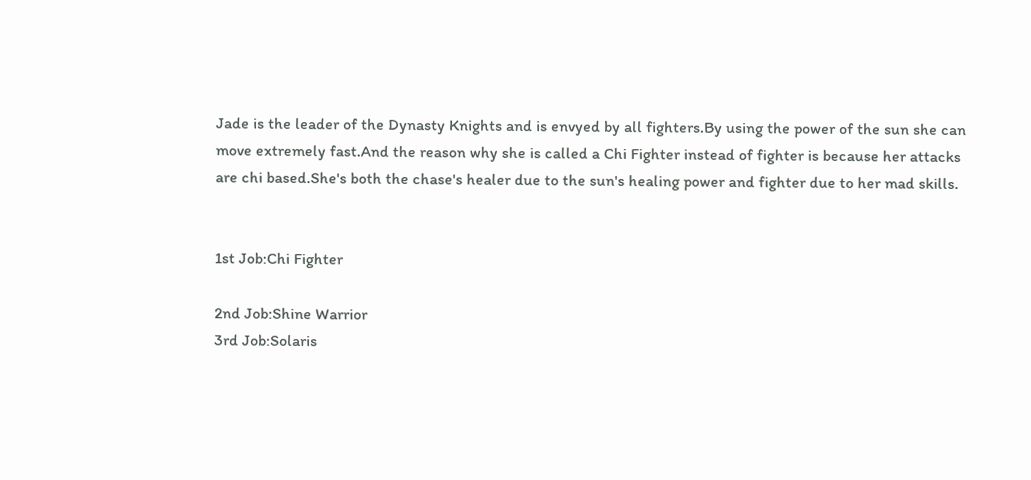Jade is the leader of the Dynasty Knights and is envyed by all fighters.By using the power of the sun she can move extremely fast.And the reason why she is called a Chi Fighter instead of fighter is because her attacks are chi based.She's both the chase's healer due to the sun's healing power and fighter due to her mad skills.


1st Job:Chi Fighter

2nd Job:Shine Warrior
3rd Job:Solaris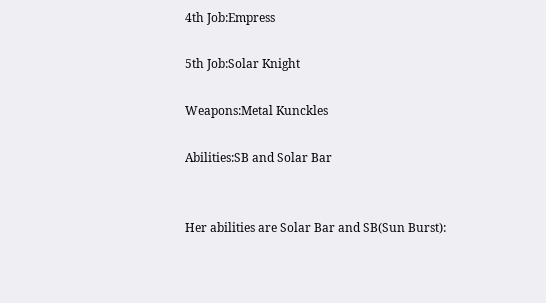4th Job:Empress

5th Job:Solar Knight

Weapons:Metal Kunckles

Abilities:SB and Solar Bar


Her abilities are Solar Bar and SB(Sun Burst):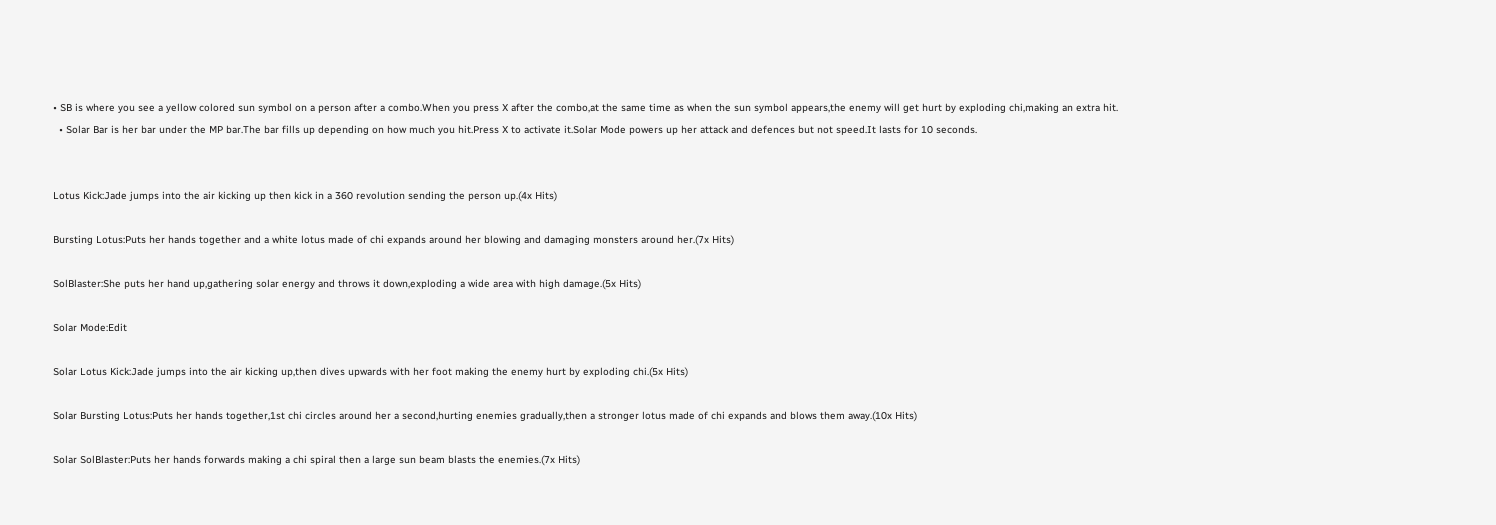• SB is where you see a yellow colored sun symbol on a person after a combo.When you press X after the combo,at the same time as when the sun symbol appears,the enemy will get hurt by exploding chi,making an extra hit.
  • Solar Bar is her bar under the MP bar.The bar fills up depending on how much you hit.Press X to activate it.Solar Mode powers up her attack and defences but not speed.It lasts for 10 seconds.


Lotus Kick:Jade jumps into the air kicking up then kick in a 360 revolution sending the person up.(4x Hits)

Bursting Lotus:Puts her hands together and a white lotus made of chi expands around her blowing and damaging monsters around her.(7x Hits)

SolBlaster:She puts her hand up,gathering solar energy and throws it down,exploding a wide area with high damage.(5x Hits)

Solar Mode:Edit

Solar Lotus Kick:Jade jumps into the air kicking up,then dives upwards with her foot making the enemy hurt by exploding chi.(5x Hits)

Solar Bursting Lotus:Puts her hands together,1st chi circles around her a second,hurting enemies gradually,then a stronger lotus made of chi expands and blows them away.(10x Hits)

Solar SolBlaster:Puts her hands forwards making a chi spiral then a large sun beam blasts the enemies.(7x Hits)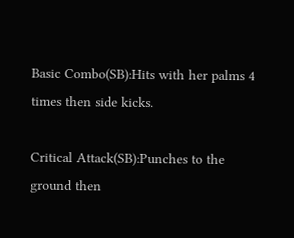Basic Combo(SB):Hits with her palms 4 times then side kicks.

Critical Attack(SB):Punches to the ground then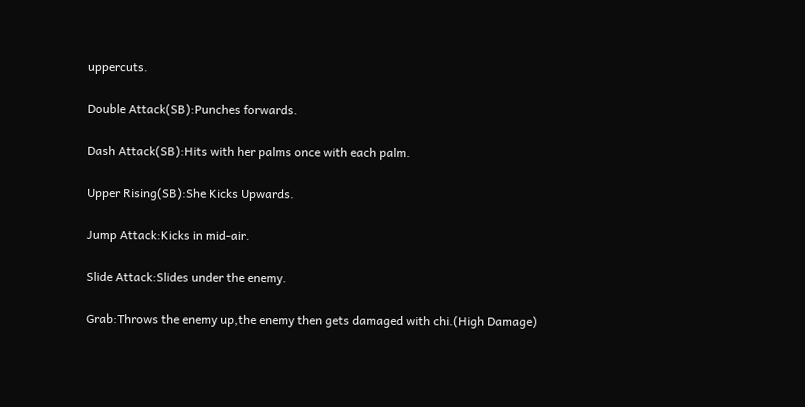uppercuts.

Double Attack(SB):Punches forwards.

Dash Attack(SB):Hits with her palms once with each palm.

Upper Rising(SB):She Kicks Upwards.

Jump Attack:Kicks in mid-air.

Slide Attack:Slides under the enemy.

Grab:Throws the enemy up,the enemy then gets damaged with chi.(High Damage)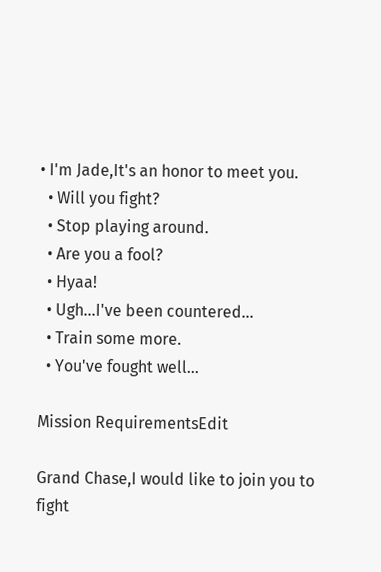• I'm Jade,It's an honor to meet you.
  • Will you fight?
  • Stop playing around.
  • Are you a fool?
  • Hyaa!
  • Ugh...I've been countered...
  • Train some more.
  • You've fought well...

Mission RequirementsEdit

Grand Chase,I would like to join you to fight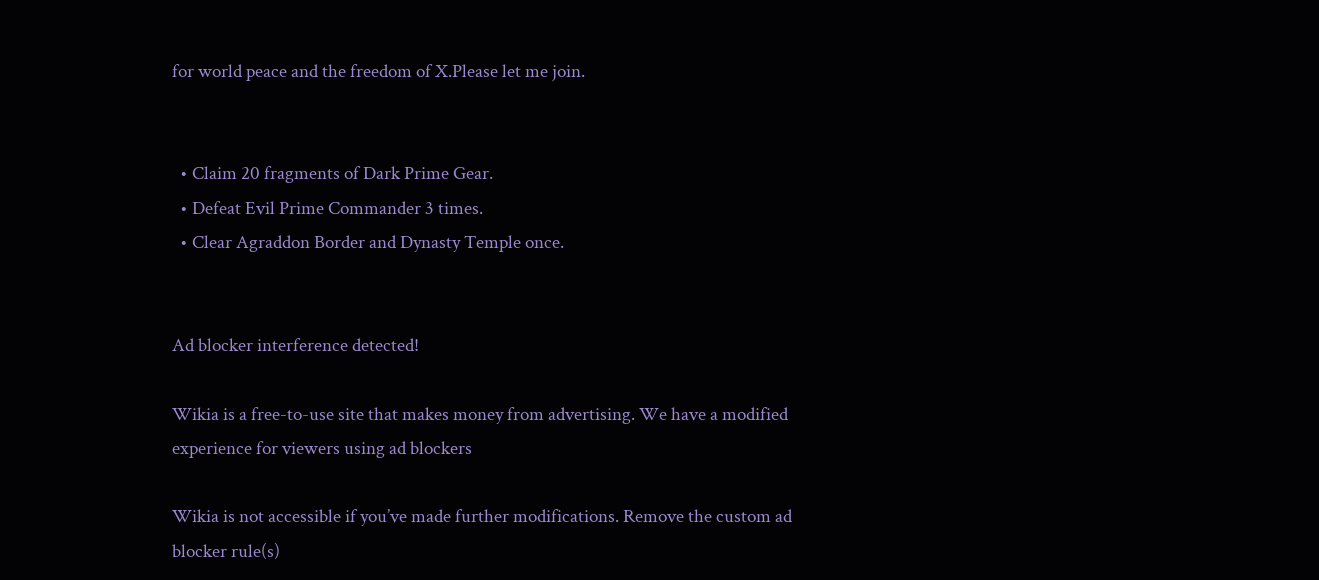for world peace and the freedom of X.Please let me join.


  • Claim 20 fragments of Dark Prime Gear.
  • Defeat Evil Prime Commander 3 times.
  • Clear Agraddon Border and Dynasty Temple once.


Ad blocker interference detected!

Wikia is a free-to-use site that makes money from advertising. We have a modified experience for viewers using ad blockers

Wikia is not accessible if you’ve made further modifications. Remove the custom ad blocker rule(s)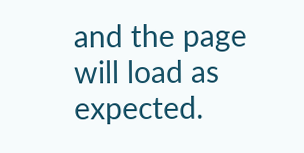and the page will load as expected.